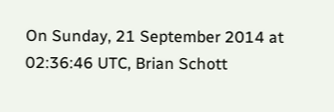On Sunday, 21 September 2014 at 02:36:46 UTC, Brian Schott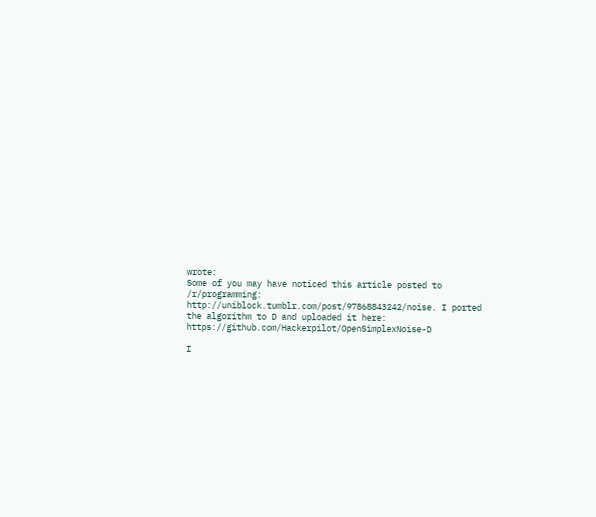wrote:
Some of you may have noticed this article posted to /r/programming: http://uniblock.tumblr.com/post/97868843242/noise. I ported the algorithm to D and uploaded it here: https://github.com/Hackerpilot/OpenSimplexNoise-D

I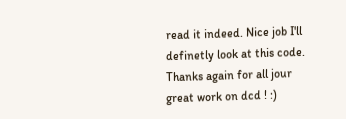read it indeed. Nice job I'll definetly look at this code. Thanks again for all jour great work on dcd ! :)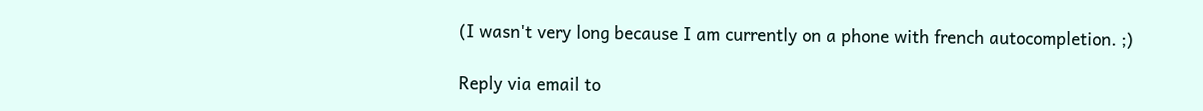(I wasn't very long because I am currently on a phone with french autocompletion. ;)

Reply via email to